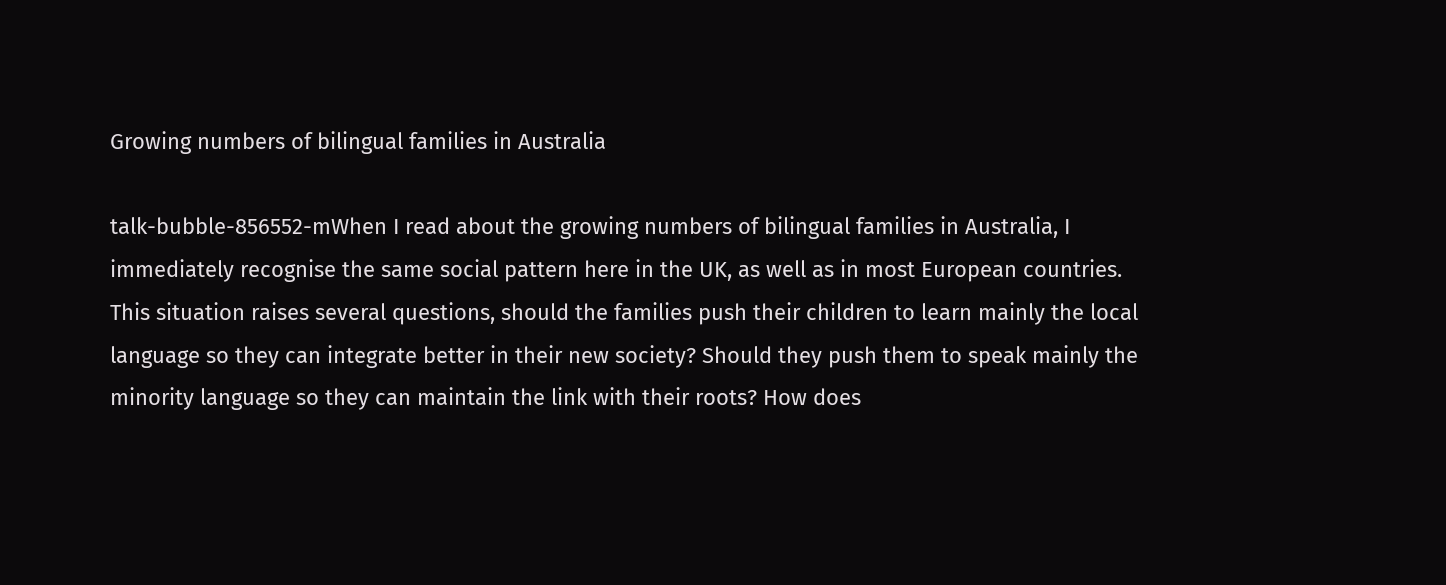Growing numbers of bilingual families in Australia

talk-bubble-856552-mWhen I read about the growing numbers of bilingual families in Australia, I immediately recognise the same social pattern here in the UK, as well as in most European countries. This situation raises several questions, should the families push their children to learn mainly the local language so they can integrate better in their new society? Should they push them to speak mainly the minority language so they can maintain the link with their roots? How does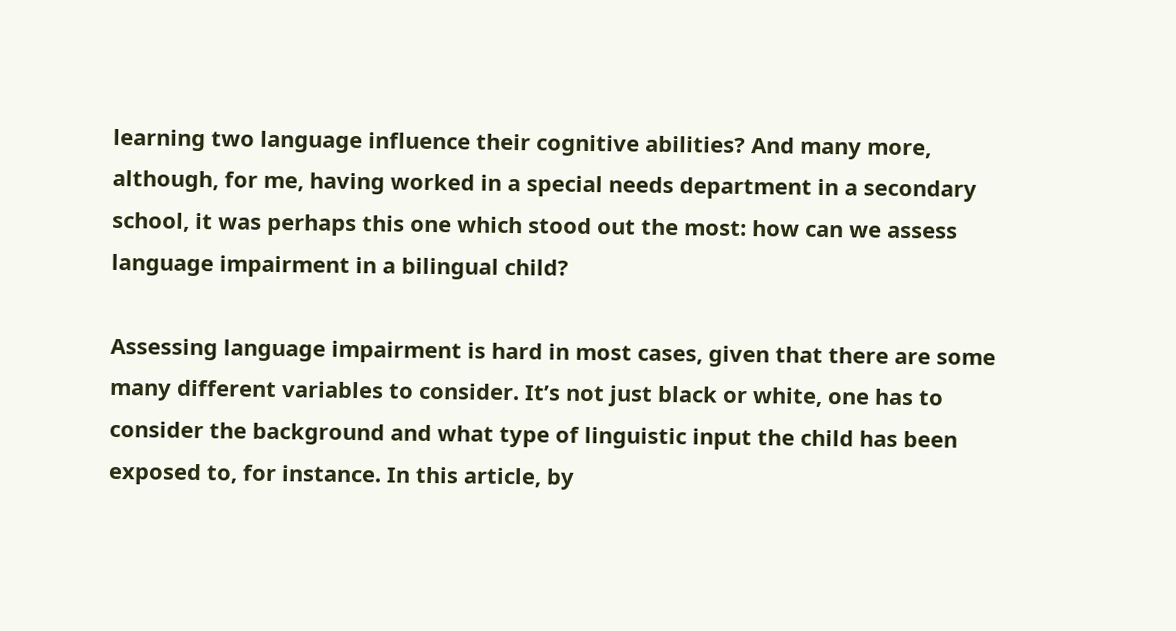learning two language influence their cognitive abilities? And many more, although, for me, having worked in a special needs department in a secondary school, it was perhaps this one which stood out the most: how can we assess language impairment in a bilingual child?

Assessing language impairment is hard in most cases, given that there are some many different variables to consider. It’s not just black or white, one has to consider the background and what type of linguistic input the child has been exposed to, for instance. In this article, by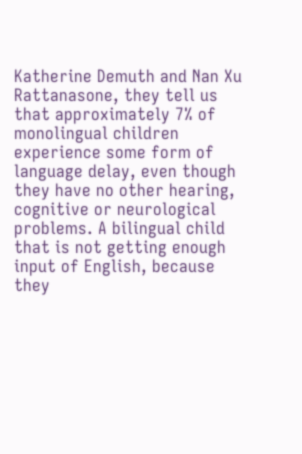Katherine Demuth and Nan Xu Rattanasone, they tell us that approximately 7% of monolingual children experience some form of language delay, even though they have no other hearing, cognitive or neurological problems. A bilingual child that is not getting enough input of English, because they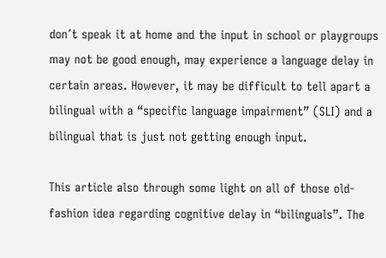don´t speak it at home and the input in school or playgroups may not be good enough, may experience a language delay in certain areas. However, it may be difficult to tell apart a bilingual with a “specific language impairment” (SLI) and a bilingual that is just not getting enough input.

This article also through some light on all of those old-fashion idea regarding cognitive delay in “bilinguals”. The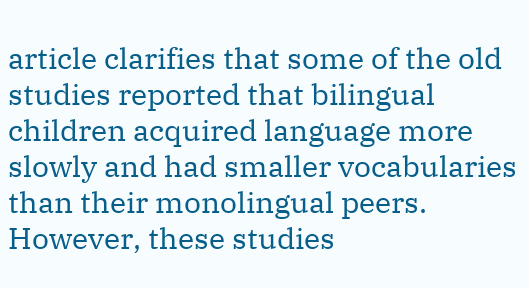article clarifies that some of the old studies reported that bilingual children acquired language more slowly and had smaller vocabularies than their monolingual peers. However, these studies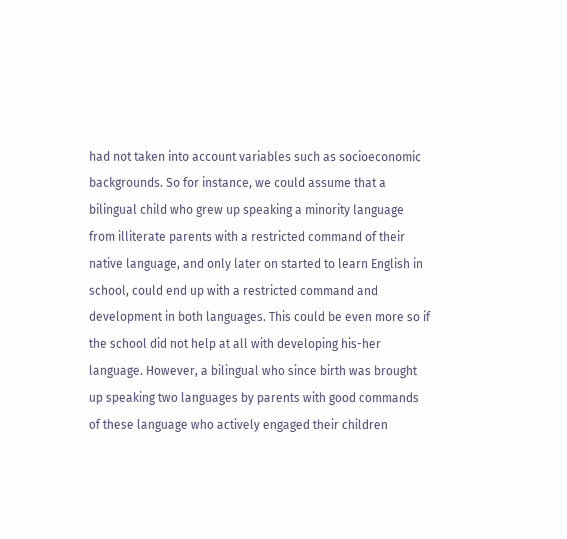had not taken into account variables such as socioeconomic backgrounds. So for instance, we could assume that a bilingual child who grew up speaking a minority language from illiterate parents with a restricted command of their native language, and only later on started to learn English in school, could end up with a restricted command and development in both languages. This could be even more so if the school did not help at all with developing his-her language. However, a bilingual who since birth was brought up speaking two languages by parents with good commands of these language who actively engaged their children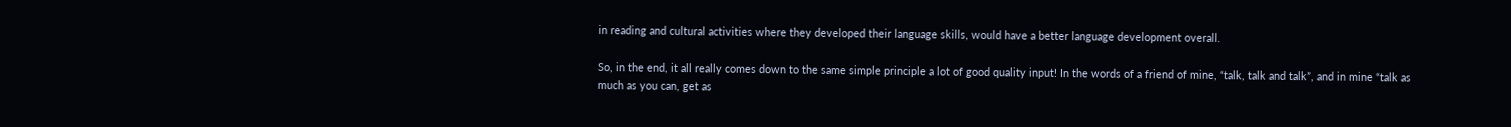in reading and cultural activities where they developed their language skills, would have a better language development overall.

So, in the end, it all really comes down to the same simple principle a lot of good quality input! In the words of a friend of mine, “talk, talk and talk”, and in mine “talk as much as you can, get as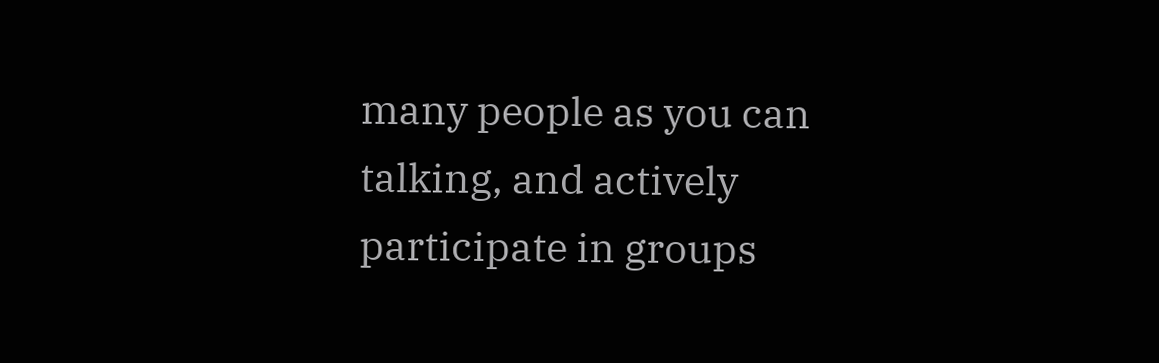many people as you can talking, and actively participate in groups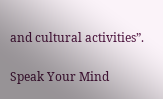and cultural activities”.

Speak Your Mind